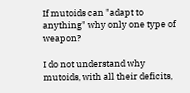If mutoids can "adapt to anything" why only one type of weapon?

I do not understand why mutoids, with all their deficits,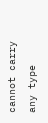cannot carry any type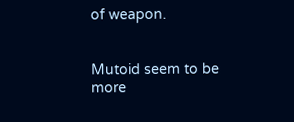of weapon.


Mutoid seem to be more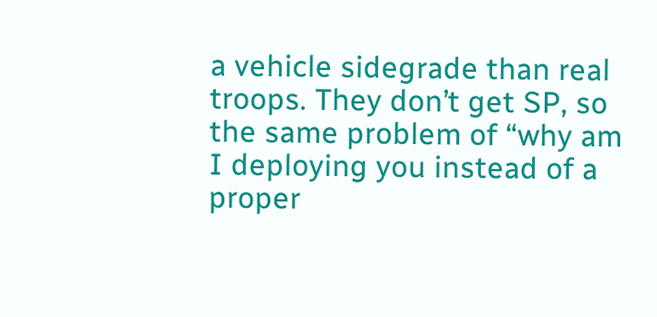a vehicle sidegrade than real troops. They don’t get SP, so the same problem of “why am I deploying you instead of a proper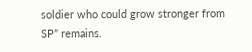soldier who could grow stronger from SP” remains.